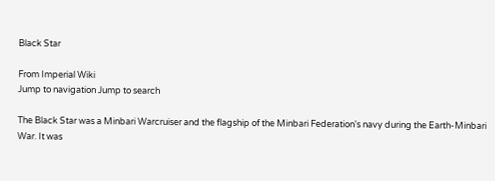Black Star

From Imperial Wiki
Jump to navigation Jump to search

The Black Star was a Minbari Warcruiser and the flagship of the Minbari Federation's navy during the Earth-Minbari War. It was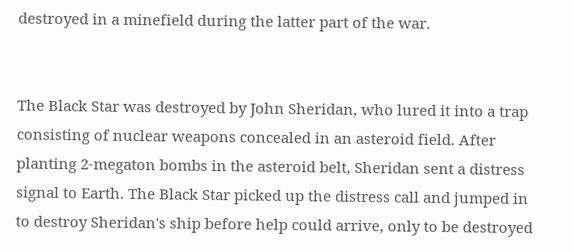destroyed in a minefield during the latter part of the war.


The Black Star was destroyed by John Sheridan, who lured it into a trap consisting of nuclear weapons concealed in an asteroid field. After planting 2-megaton bombs in the asteroid belt, Sheridan sent a distress signal to Earth. The Black Star picked up the distress call and jumped in to destroy Sheridan's ship before help could arrive, only to be destroyed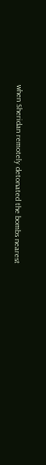when Sheridan remotely detonated the bombs nearest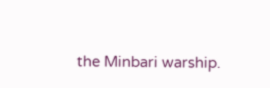the Minbari warship.